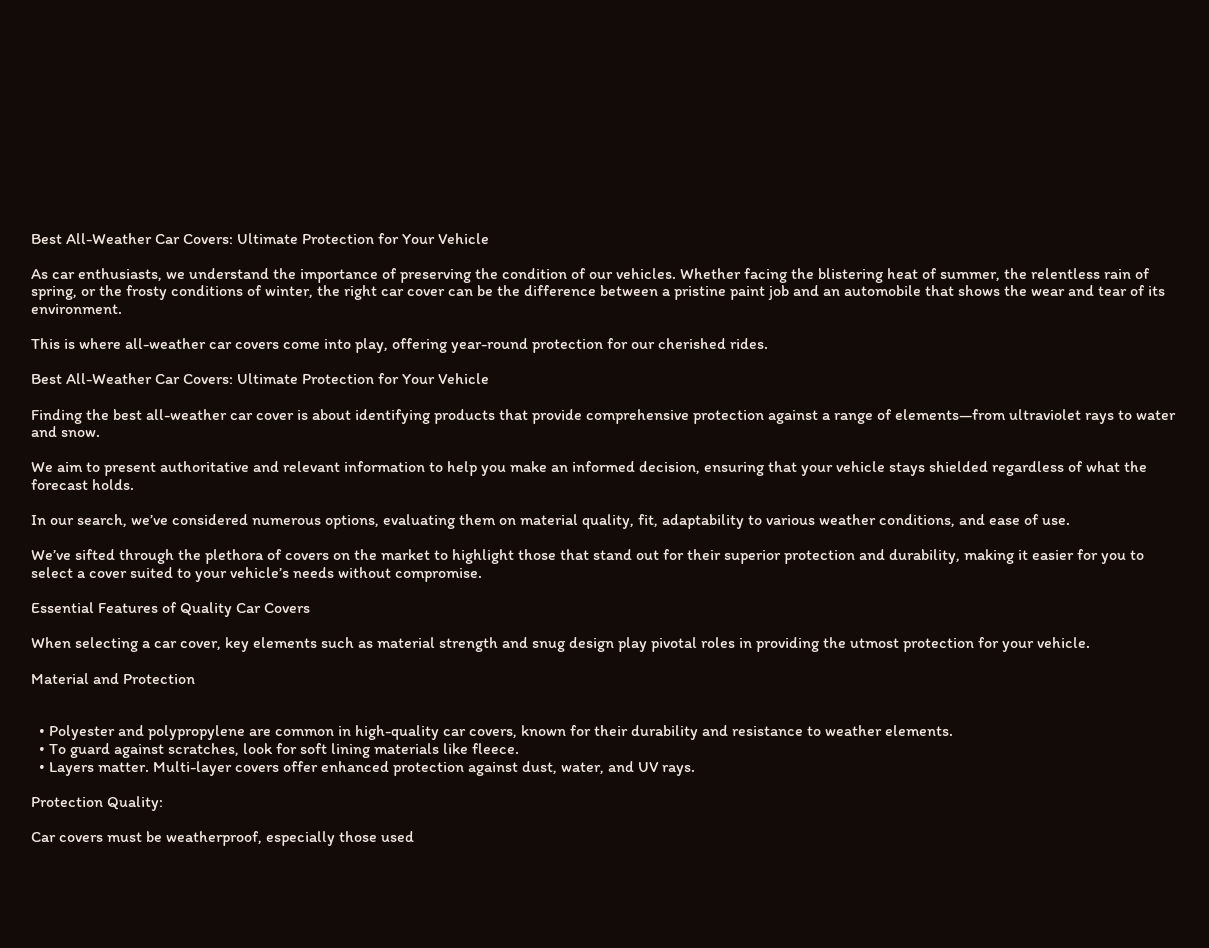Best All-Weather Car Covers: Ultimate Protection for Your Vehicle

As car enthusiasts, we understand the importance of preserving the condition of our vehicles. Whether facing the blistering heat of summer, the relentless rain of spring, or the frosty conditions of winter, the right car cover can be the difference between a pristine paint job and an automobile that shows the wear and tear of its environment.

This is where all-weather car covers come into play, offering year-round protection for our cherished rides.

Best All-Weather Car Covers: Ultimate Protection for Your Vehicle

Finding the best all-weather car cover is about identifying products that provide comprehensive protection against a range of elements—from ultraviolet rays to water and snow.

We aim to present authoritative and relevant information to help you make an informed decision, ensuring that your vehicle stays shielded regardless of what the forecast holds.

In our search, we’ve considered numerous options, evaluating them on material quality, fit, adaptability to various weather conditions, and ease of use.

We’ve sifted through the plethora of covers on the market to highlight those that stand out for their superior protection and durability, making it easier for you to select a cover suited to your vehicle’s needs without compromise.

Essential Features of Quality Car Covers

When selecting a car cover, key elements such as material strength and snug design play pivotal roles in providing the utmost protection for your vehicle.

Material and Protection


  • Polyester and polypropylene are common in high-quality car covers, known for their durability and resistance to weather elements.
  • To guard against scratches, look for soft lining materials like fleece.
  • Layers matter. Multi-layer covers offer enhanced protection against dust, water, and UV rays.

Protection Quality:

Car covers must be weatherproof, especially those used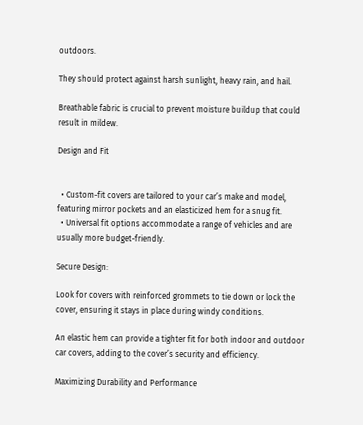outdoors.

They should protect against harsh sunlight, heavy rain, and hail.

Breathable fabric is crucial to prevent moisture buildup that could result in mildew.

Design and Fit


  • Custom-fit covers are tailored to your car’s make and model, featuring mirror pockets and an elasticized hem for a snug fit.
  • Universal fit options accommodate a range of vehicles and are usually more budget-friendly.

Secure Design:

Look for covers with reinforced grommets to tie down or lock the cover, ensuring it stays in place during windy conditions.

An elastic hem can provide a tighter fit for both indoor and outdoor car covers, adding to the cover’s security and efficiency.

Maximizing Durability and Performance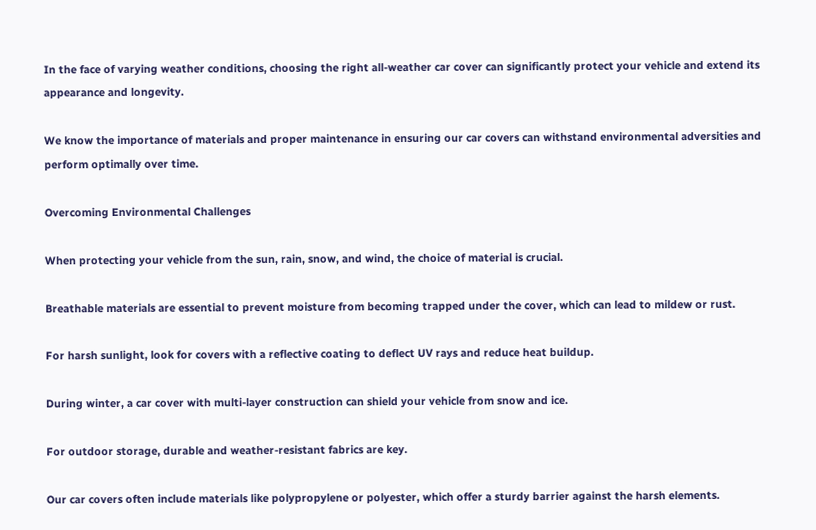In the face of varying weather conditions, choosing the right all-weather car cover can significantly protect your vehicle and extend its appearance and longevity.

We know the importance of materials and proper maintenance in ensuring our car covers can withstand environmental adversities and perform optimally over time.

Overcoming Environmental Challenges

When protecting your vehicle from the sun, rain, snow, and wind, the choice of material is crucial.

Breathable materials are essential to prevent moisture from becoming trapped under the cover, which can lead to mildew or rust.

For harsh sunlight, look for covers with a reflective coating to deflect UV rays and reduce heat buildup.

During winter, a car cover with multi-layer construction can shield your vehicle from snow and ice.

For outdoor storage, durable and weather-resistant fabrics are key.

Our car covers often include materials like polypropylene or polyester, which offer a sturdy barrier against the harsh elements.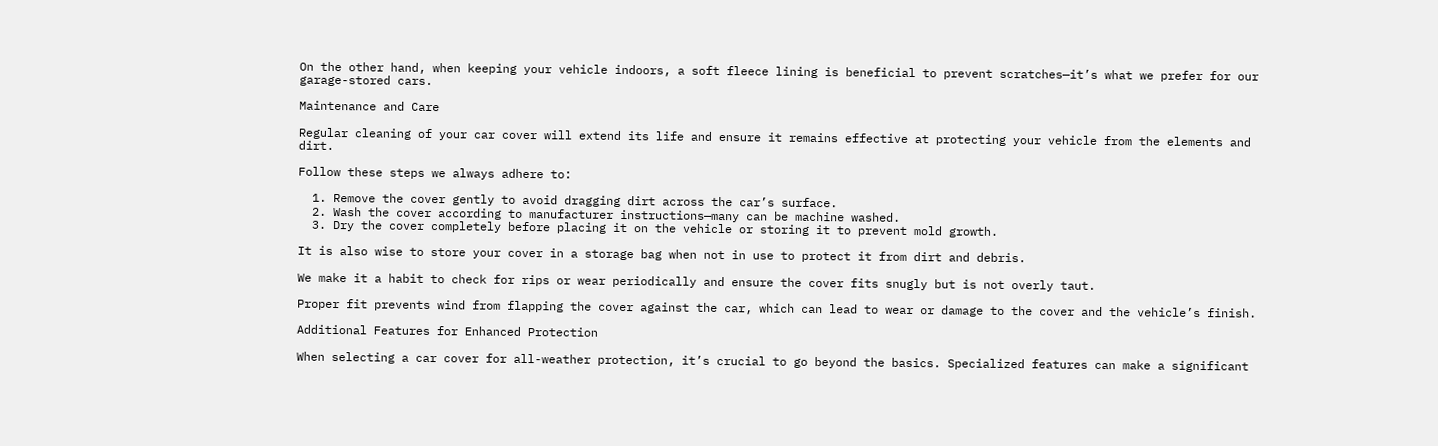On the other hand, when keeping your vehicle indoors, a soft fleece lining is beneficial to prevent scratches—it’s what we prefer for our garage-stored cars.

Maintenance and Care

Regular cleaning of your car cover will extend its life and ensure it remains effective at protecting your vehicle from the elements and dirt.

Follow these steps we always adhere to:

  1. Remove the cover gently to avoid dragging dirt across the car’s surface.
  2. Wash the cover according to manufacturer instructions—many can be machine washed.
  3. Dry the cover completely before placing it on the vehicle or storing it to prevent mold growth.

It is also wise to store your cover in a storage bag when not in use to protect it from dirt and debris.

We make it a habit to check for rips or wear periodically and ensure the cover fits snugly but is not overly taut.

Proper fit prevents wind from flapping the cover against the car, which can lead to wear or damage to the cover and the vehicle’s finish.

Additional Features for Enhanced Protection

When selecting a car cover for all-weather protection, it’s crucial to go beyond the basics. Specialized features can make a significant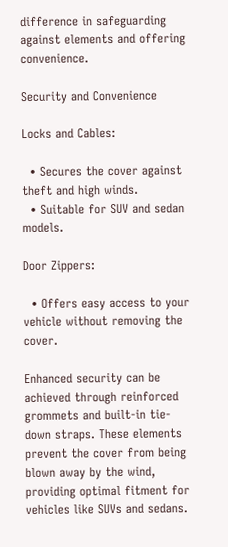difference in safeguarding against elements and offering convenience.

Security and Convenience

Locks and Cables:

  • Secures the cover against theft and high winds.
  • Suitable for SUV and sedan models.

Door Zippers:

  • Offers easy access to your vehicle without removing the cover.

Enhanced security can be achieved through reinforced grommets and built-in tie-down straps. These elements prevent the cover from being blown away by the wind, providing optimal fitment for vehicles like SUVs and sedans.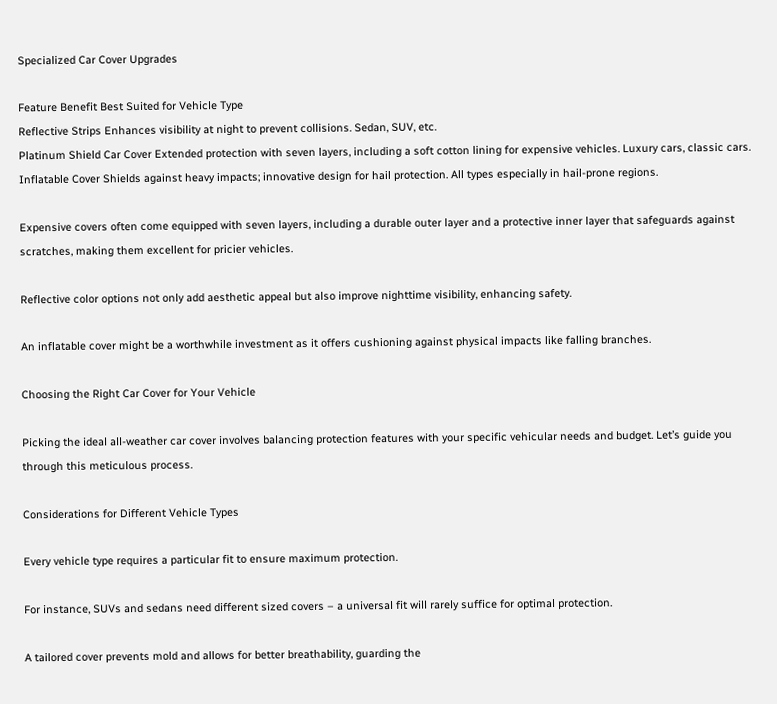Specialized Car Cover Upgrades

Feature Benefit Best Suited for Vehicle Type
Reflective Strips Enhances visibility at night to prevent collisions. Sedan, SUV, etc.
Platinum Shield Car Cover Extended protection with seven layers, including a soft cotton lining for expensive vehicles. Luxury cars, classic cars.
Inflatable Cover Shields against heavy impacts; innovative design for hail protection. All types especially in hail-prone regions.

Expensive covers often come equipped with seven layers, including a durable outer layer and a protective inner layer that safeguards against scratches, making them excellent for pricier vehicles.

Reflective color options not only add aesthetic appeal but also improve nighttime visibility, enhancing safety.

An inflatable cover might be a worthwhile investment as it offers cushioning against physical impacts like falling branches.

Choosing the Right Car Cover for Your Vehicle

Picking the ideal all-weather car cover involves balancing protection features with your specific vehicular needs and budget. Let’s guide you through this meticulous process.

Considerations for Different Vehicle Types

Every vehicle type requires a particular fit to ensure maximum protection.

For instance, SUVs and sedans need different sized covers – a universal fit will rarely suffice for optimal protection.

A tailored cover prevents mold and allows for better breathability, guarding the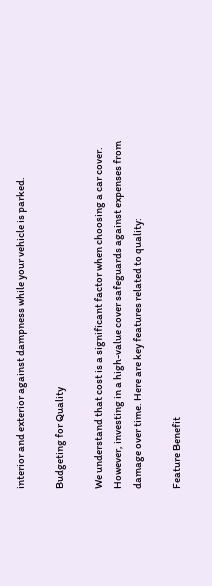interior and exterior against dampness while your vehicle is parked.

Budgeting for Quality

We understand that cost is a significant factor when choosing a car cover. However, investing in a high-value cover safeguards against expenses from damage over time. Here are key features related to quality:

Feature Benefit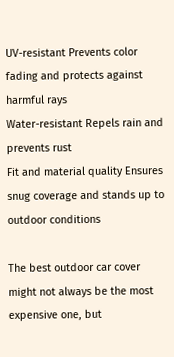UV-resistant Prevents color fading and protects against harmful rays
Water-resistant Repels rain and prevents rust
Fit and material quality Ensures snug coverage and stands up to outdoor conditions

The best outdoor car cover might not always be the most expensive one, but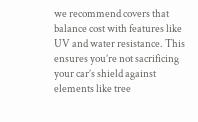we recommend covers that balance cost with features like UV and water resistance. This ensures you’re not sacrificing your car’s shield against elements like tree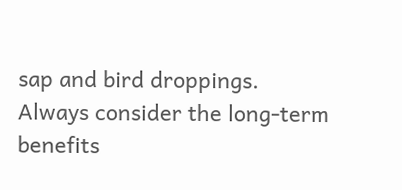sap and bird droppings. Always consider the long-term benefits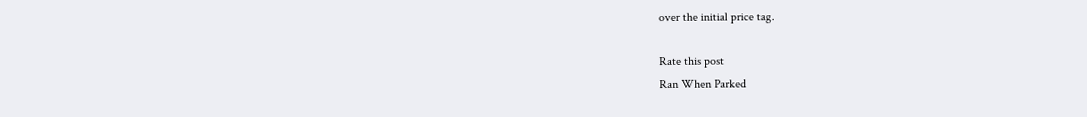over the initial price tag.

Rate this post
Ran When Parked